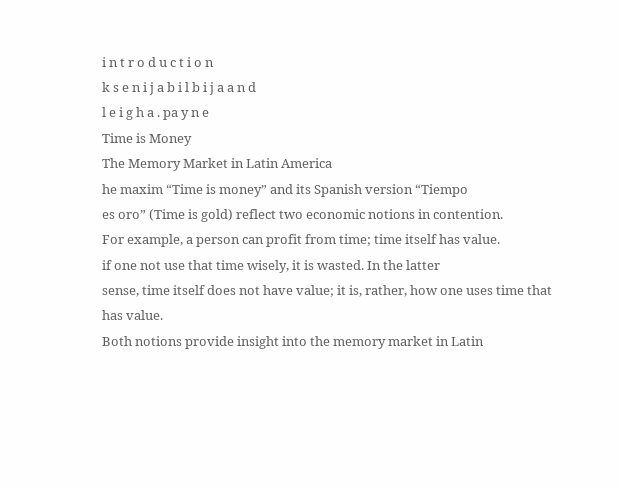i n t r o d u c t i o n
k s e n i j a b i l b i j a a n d
l e i g h a . pa y n e
Time is Money
The Memory Market in Latin America
he maxim “Time is money” and its Spanish version “Tiempo
es oro” (Time is gold) reflect two economic notions in contention.
For example, a person can profit from time; time itself has value.
if one not use that time wisely, it is wasted. In the latter
sense, time itself does not have value; it is, rather, how one uses time that
has value.
Both notions provide insight into the memory market in Latin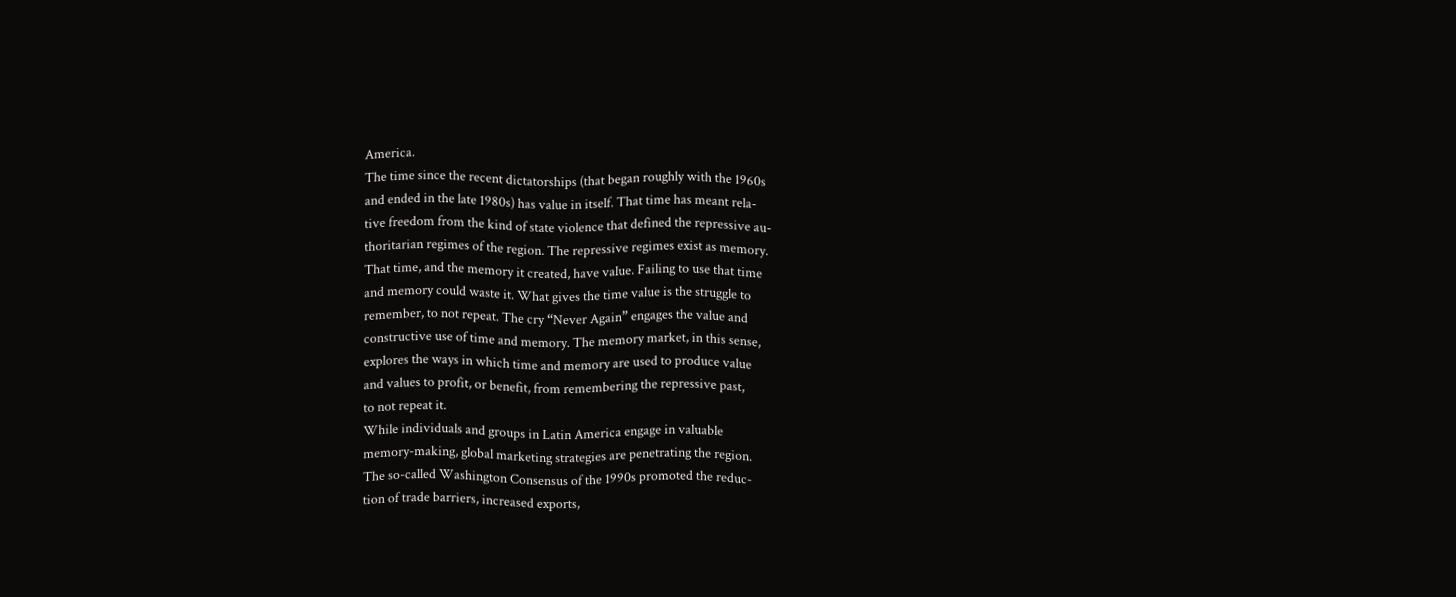America.
The time since the recent dictatorships (that began roughly with the 1960s
and ended in the late 1980s) has value in itself. That time has meant rela-
tive freedom from the kind of state violence that defined the repressive au-
thoritarian regimes of the region. The repressive regimes exist as memory.
That time, and the memory it created, have value. Failing to use that time
and memory could waste it. What gives the time value is the struggle to
remember, to not repeat. The cry “Never Again” engages the value and
constructive use of time and memory. The memory market, in this sense,
explores the ways in which time and memory are used to produce value
and values to profit, or benefit, from remembering the repressive past,
to not repeat it.
While individuals and groups in Latin America engage in valuable
memory-making, global marketing strategies are penetrating the region.
The so-called Washington Consensus of the 1990s promoted the reduc-
tion of trade barriers, increased exports,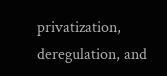privatization, deregulation, and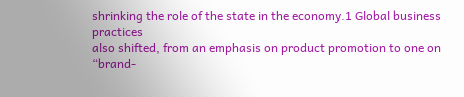shrinking the role of the state in the economy.1 Global business practices
also shifted, from an emphasis on product promotion to one on “brand-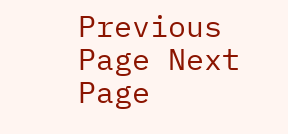Previous Page Next Page